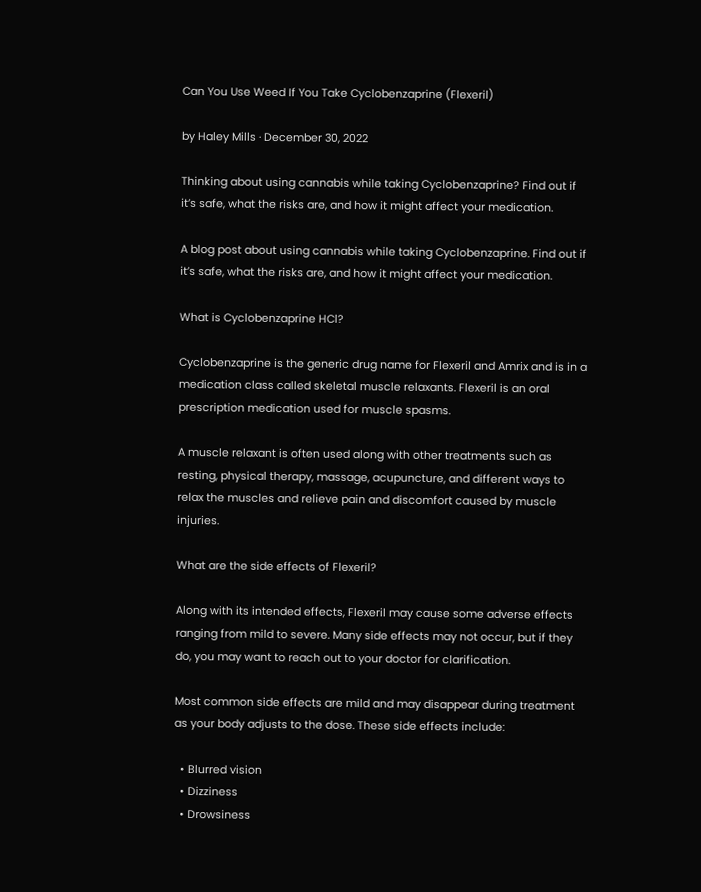Can You Use Weed If You Take Cyclobenzaprine (Flexeril)

by Haley Mills · December 30, 2022

Thinking about using cannabis while taking Cyclobenzaprine? Find out if it’s safe, what the risks are, and how it might affect your medication.

A blog post about using cannabis while taking Cyclobenzaprine. Find out if it’s safe, what the risks are, and how it might affect your medication.

What is Cyclobenzaprine HCl?

Cyclobenzaprine is the generic drug name for Flexeril and Amrix and is in a medication class called skeletal muscle relaxants. Flexeril is an oral prescription medication used for muscle spasms.

A muscle relaxant is often used along with other treatments such as resting, physical therapy, massage, acupuncture, and different ways to relax the muscles and relieve pain and discomfort caused by muscle injuries.

What are the side effects of Flexeril?

Along with its intended effects, Flexeril may cause some adverse effects ranging from mild to severe. Many side effects may not occur, but if they do, you may want to reach out to your doctor for clarification.

Most common side effects are mild and may disappear during treatment as your body adjusts to the dose. These side effects include:

  • Blurred vision
  • Dizziness
  • Drowsiness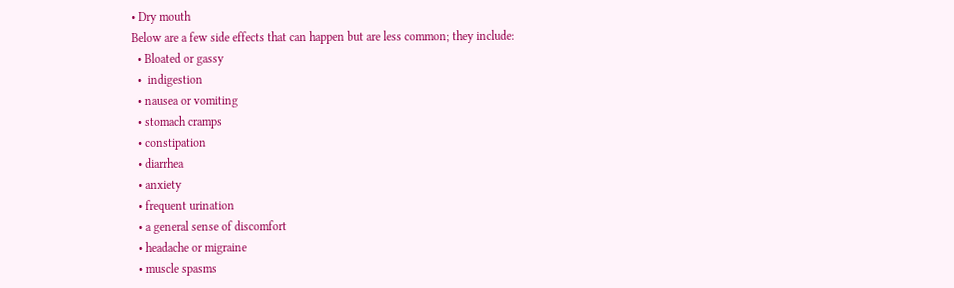• Dry mouth
Below are a few side effects that can happen but are less common; they include:
  • Bloated or gassy
  •  indigestion
  • nausea or vomiting
  • stomach cramps
  • constipation
  • diarrhea
  • anxiety
  • frequent urination
  • a general sense of discomfort
  • headache or migraine
  • muscle spasms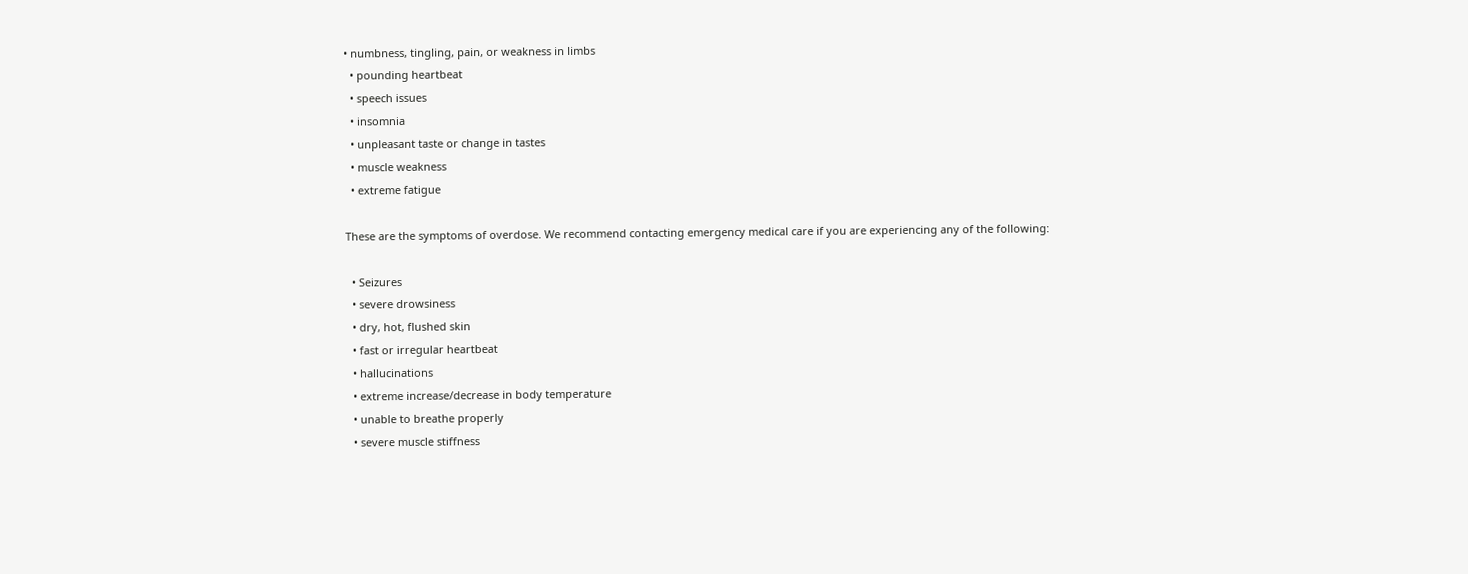• numbness, tingling, pain, or weakness in limbs
  • pounding heartbeat
  • speech issues
  • insomnia
  • unpleasant taste or change in tastes
  • muscle weakness
  • extreme fatigue

These are the symptoms of overdose. We recommend contacting emergency medical care if you are experiencing any of the following:

  • Seizures
  • severe drowsiness
  • dry, hot, flushed skin
  • fast or irregular heartbeat
  • hallucinations
  • extreme increase/decrease in body temperature
  • unable to breathe properly
  • severe muscle stiffness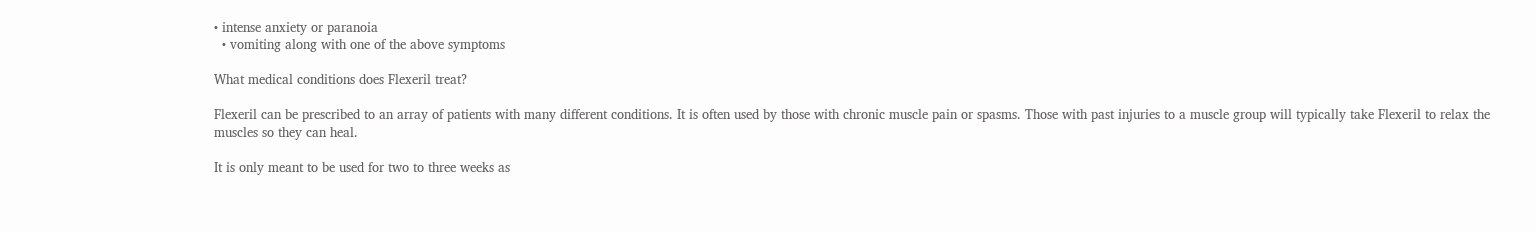• intense anxiety or paranoia
  • vomiting along with one of the above symptoms

What medical conditions does Flexeril treat?

Flexeril can be prescribed to an array of patients with many different conditions. It is often used by those with chronic muscle pain or spasms. Those with past injuries to a muscle group will typically take Flexeril to relax the muscles so they can heal.

It is only meant to be used for two to three weeks as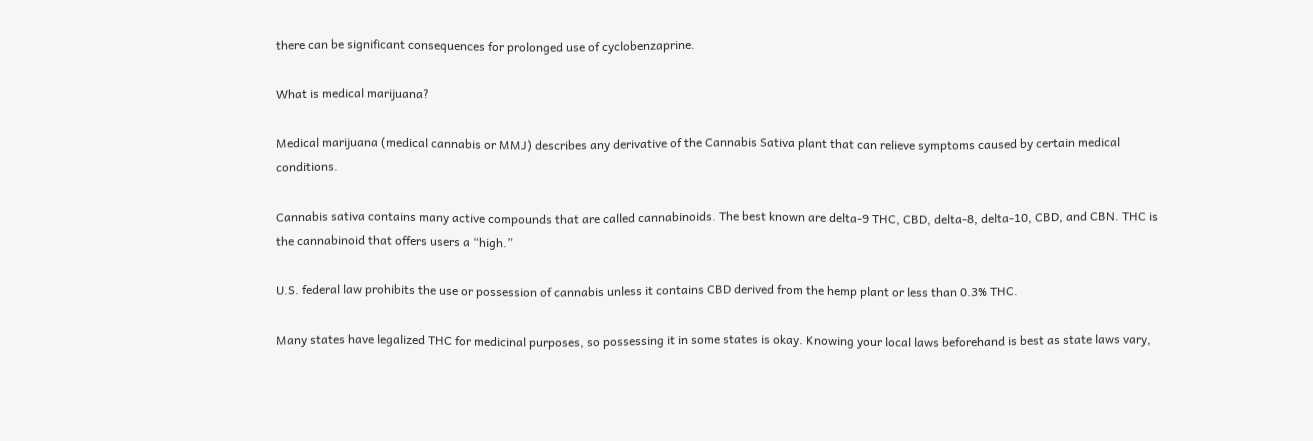there can be significant consequences for prolonged use of cyclobenzaprine.

What is medical marijuana?

Medical marijuana (medical cannabis or MMJ) describes any derivative of the Cannabis Sativa plant that can relieve symptoms caused by certain medical conditions.

Cannabis sativa contains many active compounds that are called cannabinoids. The best known are delta-9 THC, CBD, delta-8, delta-10, CBD, and CBN. THC is the cannabinoid that offers users a “high.”

U.S. federal law prohibits the use or possession of cannabis unless it contains CBD derived from the hemp plant or less than 0.3% THC.

Many states have legalized THC for medicinal purposes, so possessing it in some states is okay. Knowing your local laws beforehand is best as state laws vary,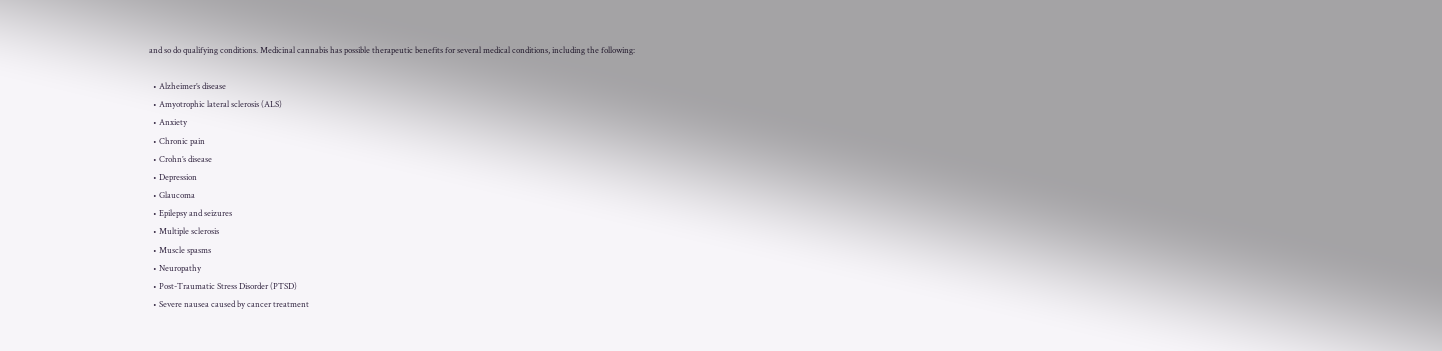and so do qualifying conditions. Medicinal cannabis has possible therapeutic benefits for several medical conditions, including the following:

  • Alzheimer’s disease
  • Amyotrophic lateral sclerosis (ALS)
  • Anxiety
  • Chronic pain
  • Crohn’s disease
  • Depression
  • Glaucoma
  • Epilepsy and seizures
  • Multiple sclerosis
  • Muscle spasms
  • Neuropathy
  • Post-Traumatic Stress Disorder (PTSD)
  • Severe nausea caused by cancer treatment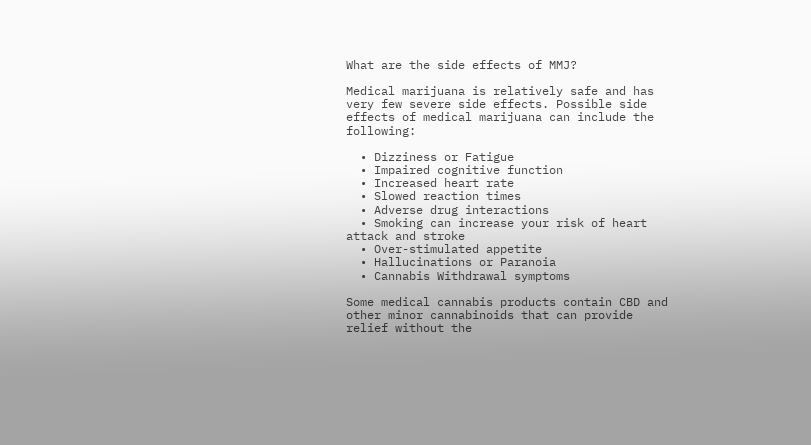What are the side effects of MMJ?

Medical marijuana is relatively safe and has very few severe side effects. Possible side effects of medical marijuana can include the following:

  • Dizziness or Fatigue
  • Impaired cognitive function
  • Increased heart rate
  • Slowed reaction times
  • Adverse drug interactions
  • Smoking can increase your risk of heart attack and stroke
  • Over-stimulated appetite
  • Hallucinations or Paranoia
  • Cannabis Withdrawal symptoms

Some medical cannabis products contain CBD and other minor cannabinoids that can provide relief without the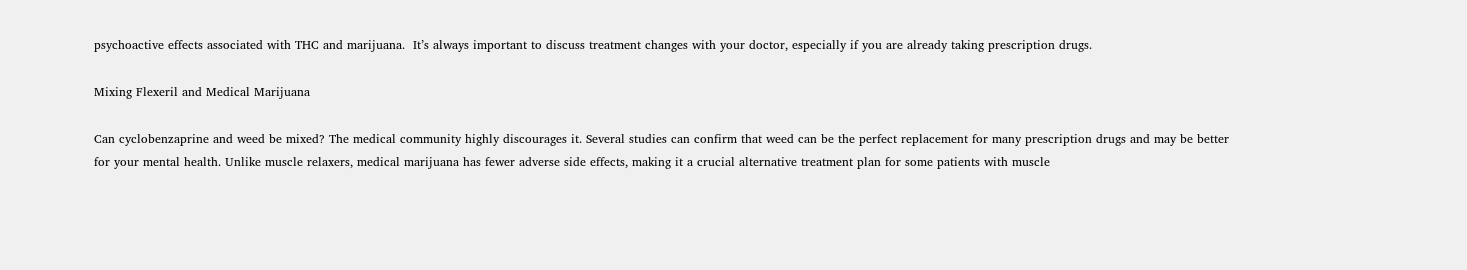psychoactive effects associated with THC and marijuana.  It’s always important to discuss treatment changes with your doctor, especially if you are already taking prescription drugs.

Mixing Flexeril and Medical Marijuana

Can cyclobenzaprine and weed be mixed? The medical community highly discourages it. Several studies can confirm that weed can be the perfect replacement for many prescription drugs and may be better for your mental health. Unlike muscle relaxers, medical marijuana has fewer adverse side effects, making it a crucial alternative treatment plan for some patients with muscle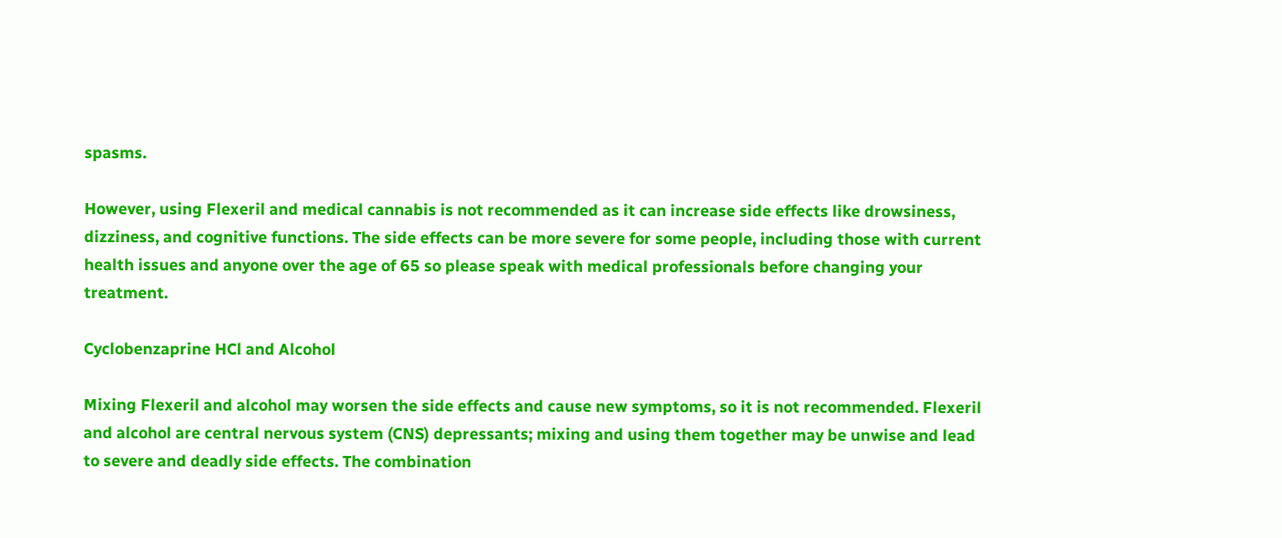spasms.

However, using Flexeril and medical cannabis is not recommended as it can increase side effects like drowsiness, dizziness, and cognitive functions. The side effects can be more severe for some people, including those with current health issues and anyone over the age of 65 so please speak with medical professionals before changing your treatment.

Cyclobenzaprine HCl and Alcohol

Mixing Flexeril and alcohol may worsen the side effects and cause new symptoms, so it is not recommended. Flexeril and alcohol are central nervous system (CNS) depressants; mixing and using them together may be unwise and lead to severe and deadly side effects. The combination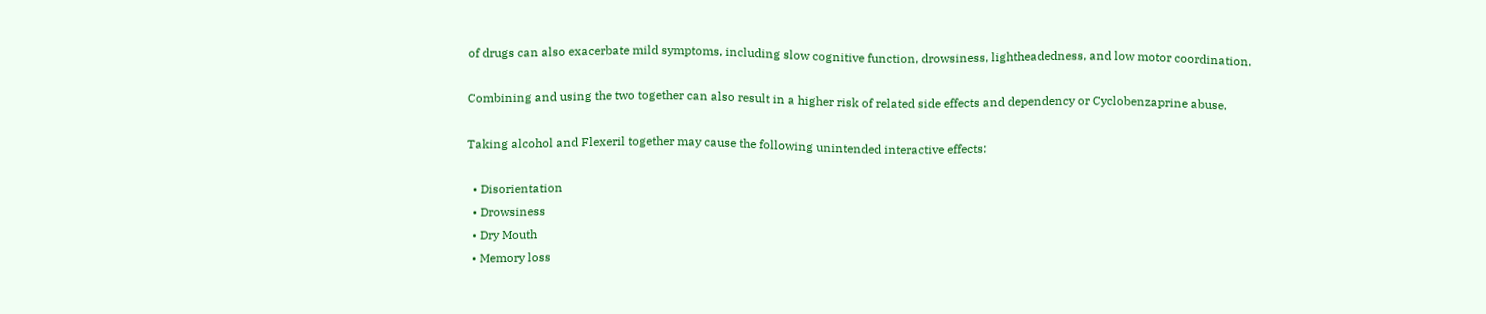of drugs can also exacerbate mild symptoms, including slow cognitive function, drowsiness, lightheadedness, and low motor coordination.

Combining and using the two together can also result in a higher risk of related side effects and dependency or Cyclobenzaprine abuse.

Taking alcohol and Flexeril together may cause the following unintended interactive effects:

  • Disorientation
  • Drowsiness
  • Dry Mouth
  • Memory loss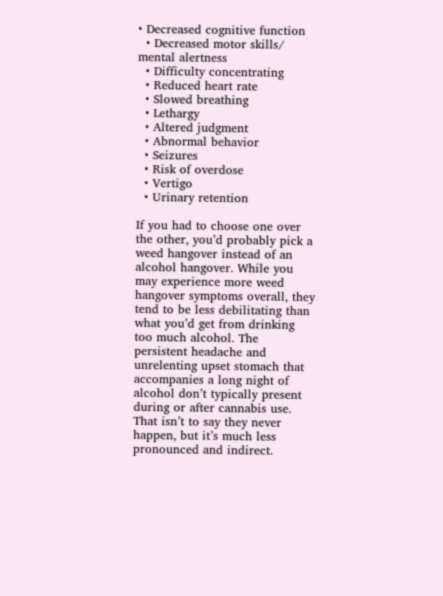• Decreased cognitive function
  • Decreased motor skills/ mental alertness
  • Difficulty concentrating
  • Reduced heart rate
  • Slowed breathing
  • Lethargy
  • Altered judgment
  • Abnormal behavior
  • Seizures
  • Risk of overdose
  • Vertigo
  • Urinary retention

If you had to choose one over the other, you’d probably pick a weed hangover instead of an alcohol hangover. While you may experience more weed hangover symptoms overall, they tend to be less debilitating than what you’d get from drinking too much alcohol. The persistent headache and unrelenting upset stomach that accompanies a long night of alcohol don’t typically present during or after cannabis use. That isn’t to say they never happen, but it’s much less pronounced and indirect.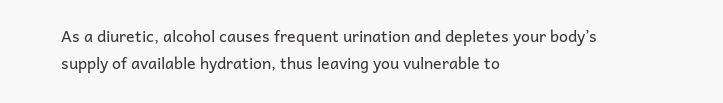As a diuretic, alcohol causes frequent urination and depletes your body’s supply of available hydration, thus leaving you vulnerable to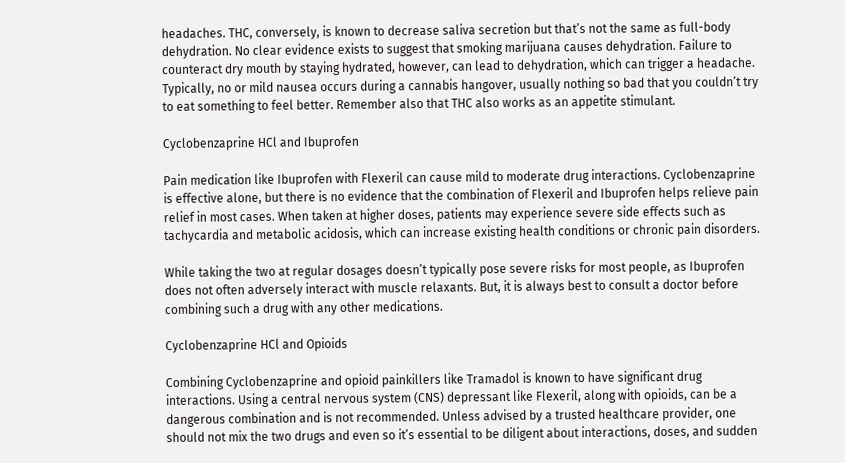headaches. THC, conversely, is known to decrease saliva secretion but that’s not the same as full-body dehydration. No clear evidence exists to suggest that smoking marijuana causes dehydration. Failure to counteract dry mouth by staying hydrated, however, can lead to dehydration, which can trigger a headache. Typically, no or mild nausea occurs during a cannabis hangover, usually nothing so bad that you couldn’t try to eat something to feel better. Remember also that THC also works as an appetite stimulant.

Cyclobenzaprine HCl and Ibuprofen

Pain medication like Ibuprofen with Flexeril can cause mild to moderate drug interactions. Cyclobenzaprine is effective alone, but there is no evidence that the combination of Flexeril and Ibuprofen helps relieve pain relief in most cases. When taken at higher doses, patients may experience severe side effects such as tachycardia and metabolic acidosis, which can increase existing health conditions or chronic pain disorders.

While taking the two at regular dosages doesn’t typically pose severe risks for most people, as Ibuprofen does not often adversely interact with muscle relaxants. But, it is always best to consult a doctor before combining such a drug with any other medications.

Cyclobenzaprine HCl and Opioids

Combining Cyclobenzaprine and opioid painkillers like Tramadol is known to have significant drug interactions. Using a central nervous system (CNS) depressant like Flexeril, along with opioids, can be a dangerous combination and is not recommended. Unless advised by a trusted healthcare provider, one should not mix the two drugs and even so it’s essential to be diligent about interactions, doses, and sudden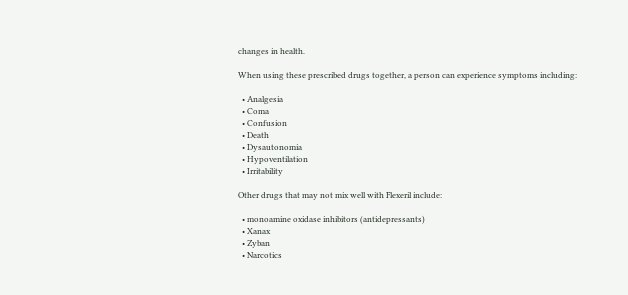changes in health.

When using these prescribed drugs together, a person can experience symptoms including:

  • Analgesia
  • Coma
  • Confusion
  • Death
  • Dysautonomia
  • Hypoventilation
  • Irritability

Other drugs that may not mix well with Flexeril include:

  • monoamine oxidase inhibitors (antidepressants)
  • Xanax
  • Zyban
  • Narcotics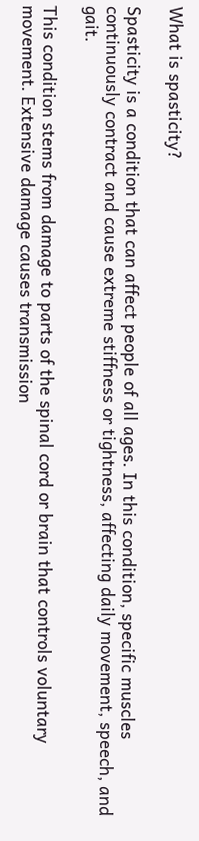What is spasticity?

Spasticity is a condition that can affect people of all ages. In this condition, specific muscles continuously contract and cause extreme stiffness or tightness, affecting daily movement, speech, and gait.

This condition stems from damage to parts of the spinal cord or brain that controls voluntary movement. Extensive damage causes transmission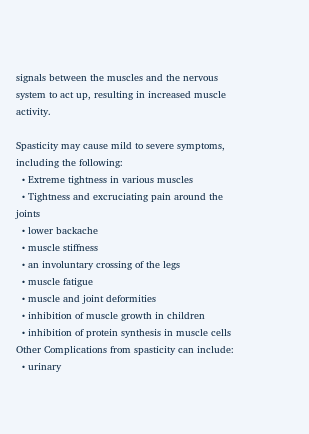signals between the muscles and the nervous system to act up, resulting in increased muscle activity.

Spasticity may cause mild to severe symptoms, including the following:
  • Extreme tightness in various muscles
  • Tightness and excruciating pain around the joints
  • lower backache
  • muscle stiffness
  • an involuntary crossing of the legs
  • muscle fatigue
  • muscle and joint deformities
  • inhibition of muscle growth in children
  • inhibition of protein synthesis in muscle cells
Other Complications from spasticity can include:
  • urinary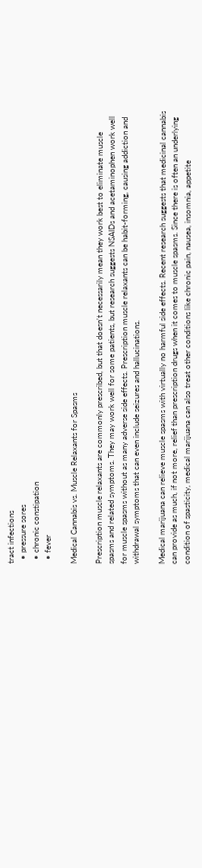tract infections
  • pressure sores
  • chronic constipation
  • fever

Medical Cannabis vs. Muscle Relaxants for Spasms

Prescription muscle relaxants are commonly prescribed, but that doesn’t necessarily mean they work best to eliminate muscle spasms and related symptoms. They may work well for some patients, but research suggests NSAIDs and acetaminophen work well for muscle spasms without as many adverse side effects. Prescription muscle relaxants can be habit-forming, causing addiction and withdrawal symptoms that can even include seizures and hallucinations.

Medical marijuana can relieve muscle spasms with virtually no harmful side effects. Recent research suggests that medicinal cannabis can provide as much, if not more, relief than prescription drugs when it comes to muscle spasms. Since there is often an underlying condition of spasticity, medical marijuana can also treat other conditions like chronic pain, nausea, insomnia, appetite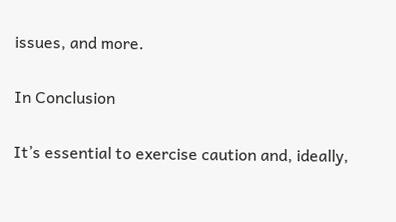issues, and more.

In Conclusion

It’s essential to exercise caution and, ideally,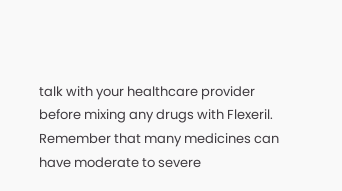talk with your healthcare provider before mixing any drugs with Flexeril. Remember that many medicines can have moderate to severe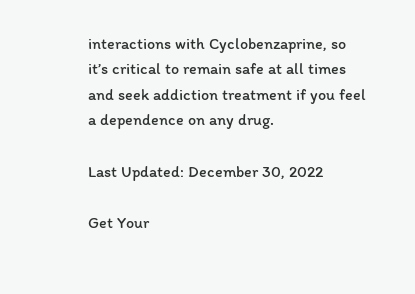interactions with Cyclobenzaprine, so it’s critical to remain safe at all times and seek addiction treatment if you feel a dependence on any drug.

Last Updated: December 30, 2022

Get Your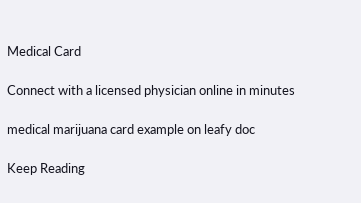Medical Card

Connect with a licensed physician online in minutes

medical marijuana card example on leafy doc

Keep Reading